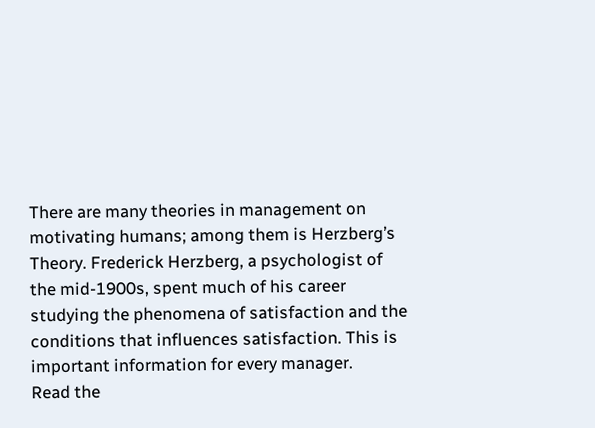There are many theories in management on motivating humans; among them is Herzberg’s Theory. Frederick Herzberg, a psychologist of the mid-1900s, spent much of his career studying the phenomena of satisfaction and the conditions that influences satisfaction. This is important information for every manager.
Read the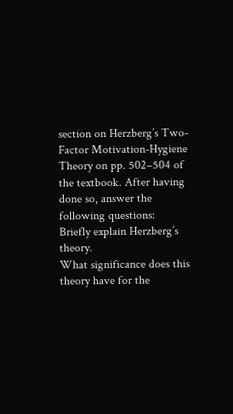section on Herzberg’s Two-Factor Motivation-Hygiene Theory on pp. 502–504 of the textbook. After having done so, answer the following questions:
Briefly explain Herzberg’s theory.
What significance does this theory have for the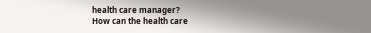health care manager?
How can the health care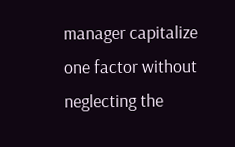manager capitalize one factor without neglecting the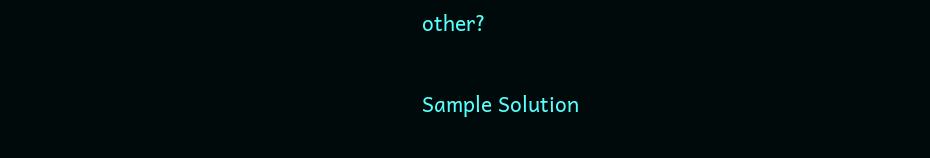other?

Sample Solution